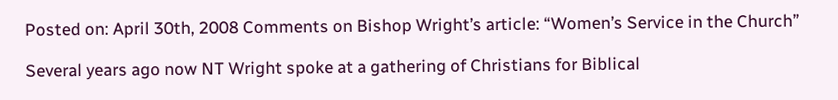Posted on: April 30th, 2008 Comments on Bishop Wright’s article: “Women’s Service in the Church”

Several years ago now NT Wright spoke at a gathering of Christians for Biblical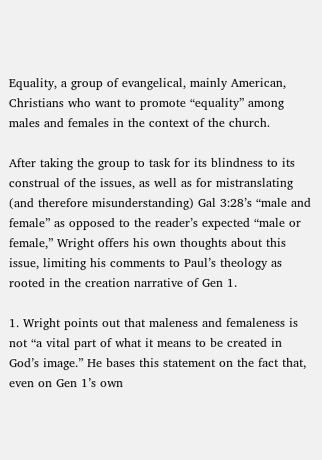Equality, a group of evangelical, mainly American, Christians who want to promote “equality” among males and females in the context of the church.

After taking the group to task for its blindness to its construal of the issues, as well as for mistranslating (and therefore misunderstanding) Gal 3:28’s “male and female” as opposed to the reader’s expected “male or female,” Wright offers his own thoughts about this issue, limiting his comments to Paul’s theology as rooted in the creation narrative of Gen 1.

1. Wright points out that maleness and femaleness is not “a vital part of what it means to be created in God’s image.” He bases this statement on the fact that, even on Gen 1’s own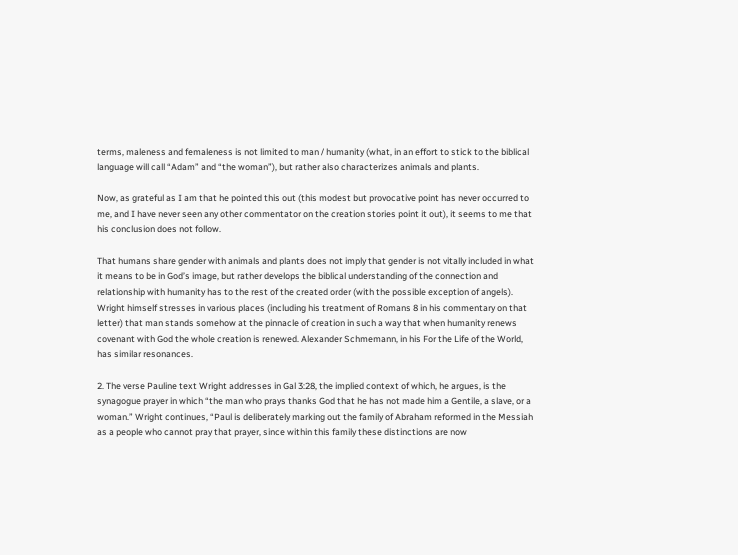terms, maleness and femaleness is not limited to man / humanity (what, in an effort to stick to the biblical language will call “Adam” and “the woman”), but rather also characterizes animals and plants.

Now, as grateful as I am that he pointed this out (this modest but provocative point has never occurred to me, and I have never seen any other commentator on the creation stories point it out), it seems to me that his conclusion does not follow.

That humans share gender with animals and plants does not imply that gender is not vitally included in what it means to be in God’s image, but rather develops the biblical understanding of the connection and relationship with humanity has to the rest of the created order (with the possible exception of angels). Wright himself stresses in various places (including his treatment of Romans 8 in his commentary on that letter) that man stands somehow at the pinnacle of creation in such a way that when humanity renews covenant with God the whole creation is renewed. Alexander Schmemann, in his For the Life of the World, has similar resonances.

2. The verse Pauline text Wright addresses in Gal 3:28, the implied context of which, he argues, is the synagogue prayer in which “the man who prays thanks God that he has not made him a Gentile, a slave, or a woman.” Wright continues, “Paul is deliberately marking out the family of Abraham reformed in the Messiah as a people who cannot pray that prayer, since within this family these distinctions are now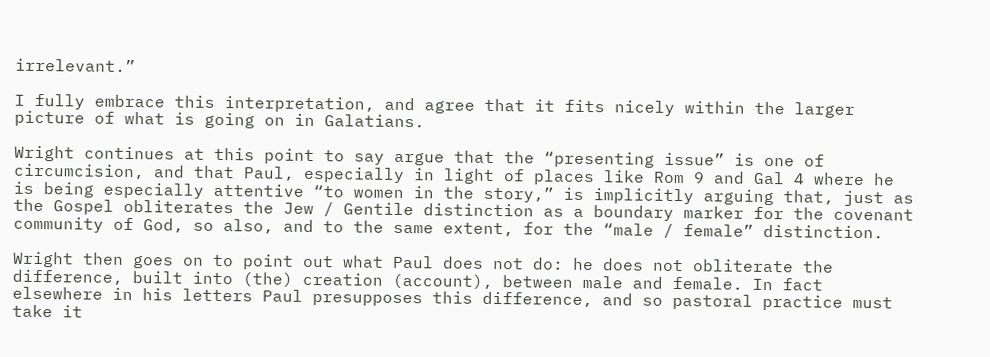irrelevant.”

I fully embrace this interpretation, and agree that it fits nicely within the larger picture of what is going on in Galatians.

Wright continues at this point to say argue that the “presenting issue” is one of circumcision, and that Paul, especially in light of places like Rom 9 and Gal 4 where he is being especially attentive “to women in the story,” is implicitly arguing that, just as the Gospel obliterates the Jew / Gentile distinction as a boundary marker for the covenant community of God, so also, and to the same extent, for the “male / female” distinction.

Wright then goes on to point out what Paul does not do: he does not obliterate the difference, built into (the) creation (account), between male and female. In fact elsewhere in his letters Paul presupposes this difference, and so pastoral practice must take it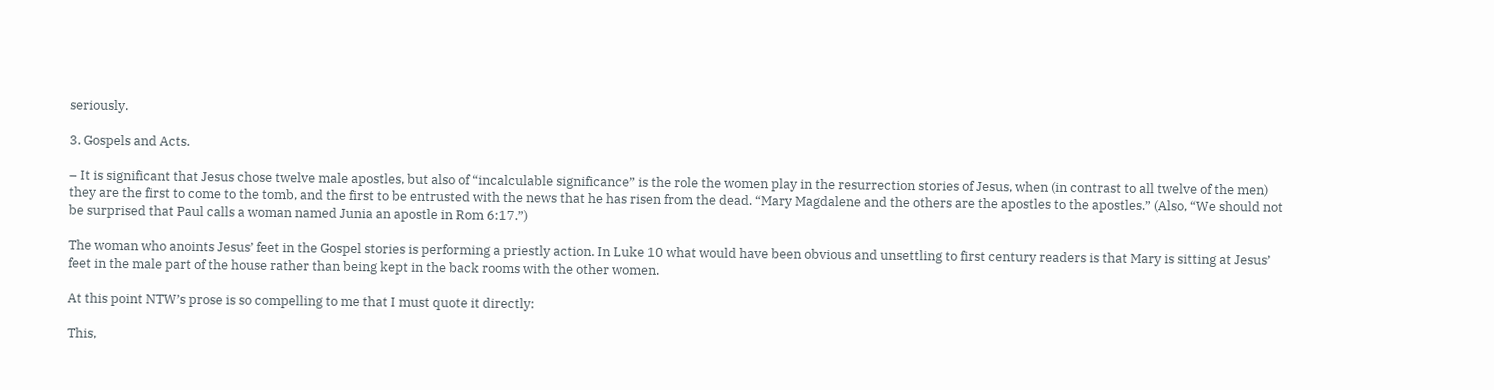seriously.

3. Gospels and Acts.

– It is significant that Jesus chose twelve male apostles, but also of “incalculable significance” is the role the women play in the resurrection stories of Jesus, when (in contrast to all twelve of the men) they are the first to come to the tomb, and the first to be entrusted with the news that he has risen from the dead. “Mary Magdalene and the others are the apostles to the apostles.” (Also, “We should not be surprised that Paul calls a woman named Junia an apostle in Rom 6:17.”)

The woman who anoints Jesus’ feet in the Gospel stories is performing a priestly action. In Luke 10 what would have been obvious and unsettling to first century readers is that Mary is sitting at Jesus’ feet in the male part of the house rather than being kept in the back rooms with the other women.

At this point NTW’s prose is so compelling to me that I must quote it directly:

This,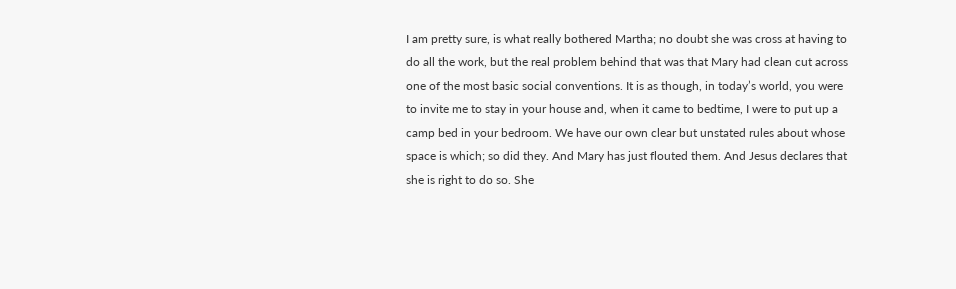I am pretty sure, is what really bothered Martha; no doubt she was cross at having to do all the work, but the real problem behind that was that Mary had clean cut across one of the most basic social conventions. It is as though, in today’s world, you were to invite me to stay in your house and, when it came to bedtime, I were to put up a camp bed in your bedroom. We have our own clear but unstated rules about whose space is which; so did they. And Mary has just flouted them. And Jesus declares that she is right to do so. She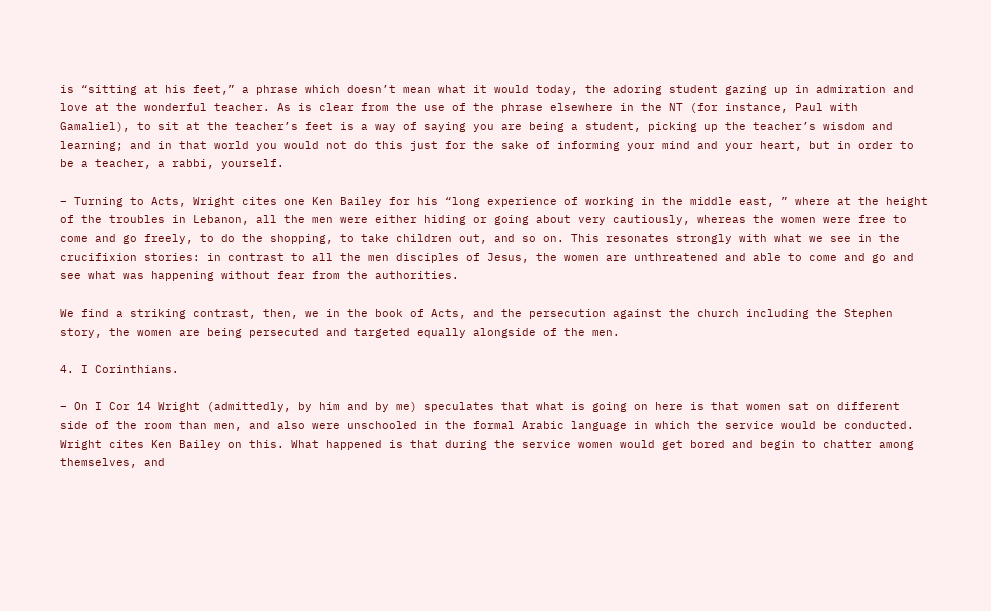is “sitting at his feet,” a phrase which doesn’t mean what it would today, the adoring student gazing up in admiration and love at the wonderful teacher. As is clear from the use of the phrase elsewhere in the NT (for instance, Paul with Gamaliel), to sit at the teacher’s feet is a way of saying you are being a student, picking up the teacher’s wisdom and learning; and in that world you would not do this just for the sake of informing your mind and your heart, but in order to be a teacher, a rabbi, yourself.

– Turning to Acts, Wright cites one Ken Bailey for his “long experience of working in the middle east, ” where at the height of the troubles in Lebanon, all the men were either hiding or going about very cautiously, whereas the women were free to come and go freely, to do the shopping, to take children out, and so on. This resonates strongly with what we see in the crucifixion stories: in contrast to all the men disciples of Jesus, the women are unthreatened and able to come and go and see what was happening without fear from the authorities.

We find a striking contrast, then, we in the book of Acts, and the persecution against the church including the Stephen story, the women are being persecuted and targeted equally alongside of the men.

4. I Corinthians.

– On I Cor 14 Wright (admittedly, by him and by me) speculates that what is going on here is that women sat on different side of the room than men, and also were unschooled in the formal Arabic language in which the service would be conducted. Wright cites Ken Bailey on this. What happened is that during the service women would get bored and begin to chatter among themselves, and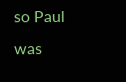so Paul was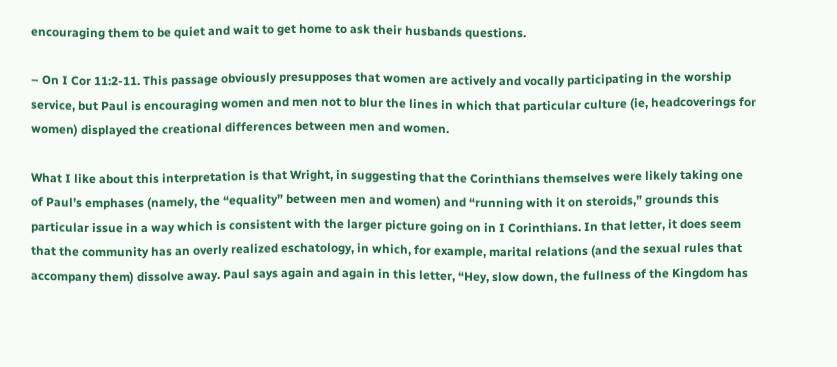encouraging them to be quiet and wait to get home to ask their husbands questions.

– On I Cor 11:2-11. This passage obviously presupposes that women are actively and vocally participating in the worship service, but Paul is encouraging women and men not to blur the lines in which that particular culture (ie, headcoverings for women) displayed the creational differences between men and women.

What I like about this interpretation is that Wright, in suggesting that the Corinthians themselves were likely taking one of Paul’s emphases (namely, the “equality” between men and women) and “running with it on steroids,” grounds this particular issue in a way which is consistent with the larger picture going on in I Corinthians. In that letter, it does seem that the community has an overly realized eschatology, in which, for example, marital relations (and the sexual rules that accompany them) dissolve away. Paul says again and again in this letter, “Hey, slow down, the fullness of the Kingdom has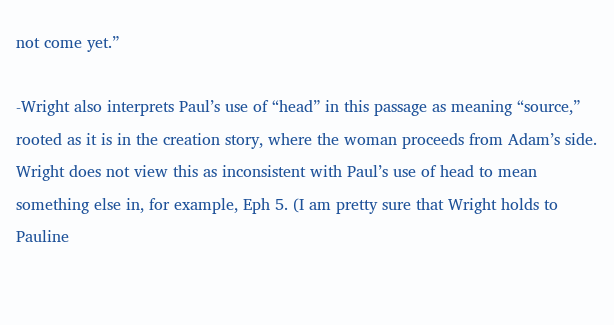not come yet.”

-Wright also interprets Paul’s use of “head” in this passage as meaning “source,” rooted as it is in the creation story, where the woman proceeds from Adam’s side. Wright does not view this as inconsistent with Paul’s use of head to mean something else in, for example, Eph 5. (I am pretty sure that Wright holds to Pauline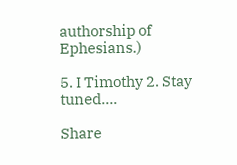authorship of Ephesians.)

5. I Timothy 2. Stay tuned….

Share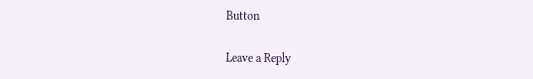Button

Leave a Reply